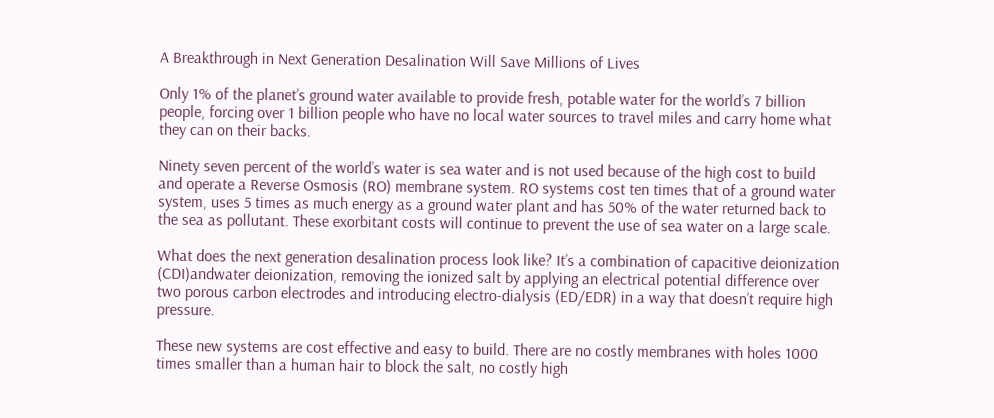A Breakthrough in Next Generation Desalination Will Save Millions of Lives

Only 1% of the planet’s ground water available to provide fresh, potable water for the world’s 7 billion people, forcing over 1 billion people who have no local water sources to travel miles and carry home what they can on their backs.

Ninety seven percent of the world’s water is sea water and is not used because of the high cost to build and operate a Reverse Osmosis (RO) membrane system. RO systems cost ten times that of a ground water system, uses 5 times as much energy as a ground water plant and has 50% of the water returned back to the sea as pollutant. These exorbitant costs will continue to prevent the use of sea water on a large scale.

What does the next generation desalination process look like? It’s a combination of capacitive deionization (CDI)andwater deionization, removing the ionized salt by applying an electrical potential difference over two porous carbon electrodes and introducing electro-dialysis (ED/EDR) in a way that doesn’t require high pressure.

These new systems are cost effective and easy to build. There are no costly membranes with holes 1000 times smaller than a human hair to block the salt, no costly high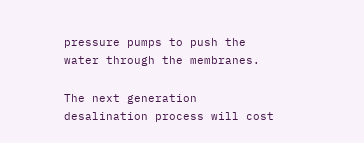pressure pumps to push the water through the membranes.

The next generation desalination process will cost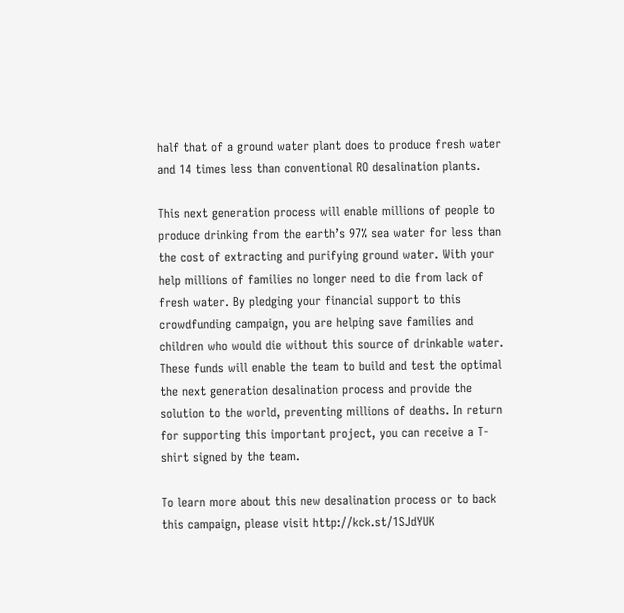half that of a ground water plant does to produce fresh water and 14 times less than conventional RO desalination plants.

This next generation process will enable millions of people to produce drinking from the earth’s 97% sea water for less than the cost of extracting and purifying ground water. With your help millions of families no longer need to die from lack of fresh water. By pledging your financial support to this crowdfunding campaign, you are helping save families and children who would die without this source of drinkable water. These funds will enable the team to build and test the optimal the next generation desalination process and provide the solution to the world, preventing millions of deaths. In return for supporting this important project, you can receive a T-shirt signed by the team.

To learn more about this new desalination process or to back this campaign, please visit http://kck.st/1SJdYUK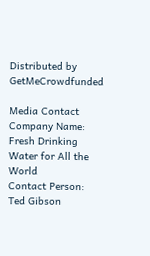Distributed by GetMeCrowdfunded

Media Contact
Company Name: Fresh Drinking Water for All the World
Contact Person: Ted Gibson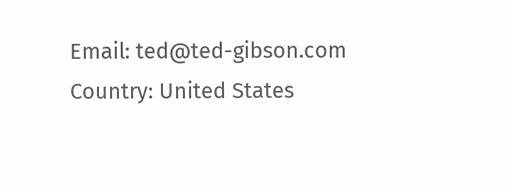Email: ted@ted-gibson.com
Country: United States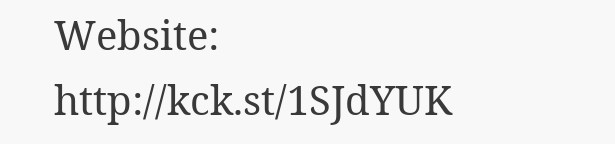Website: http://kck.st/1SJdYUK